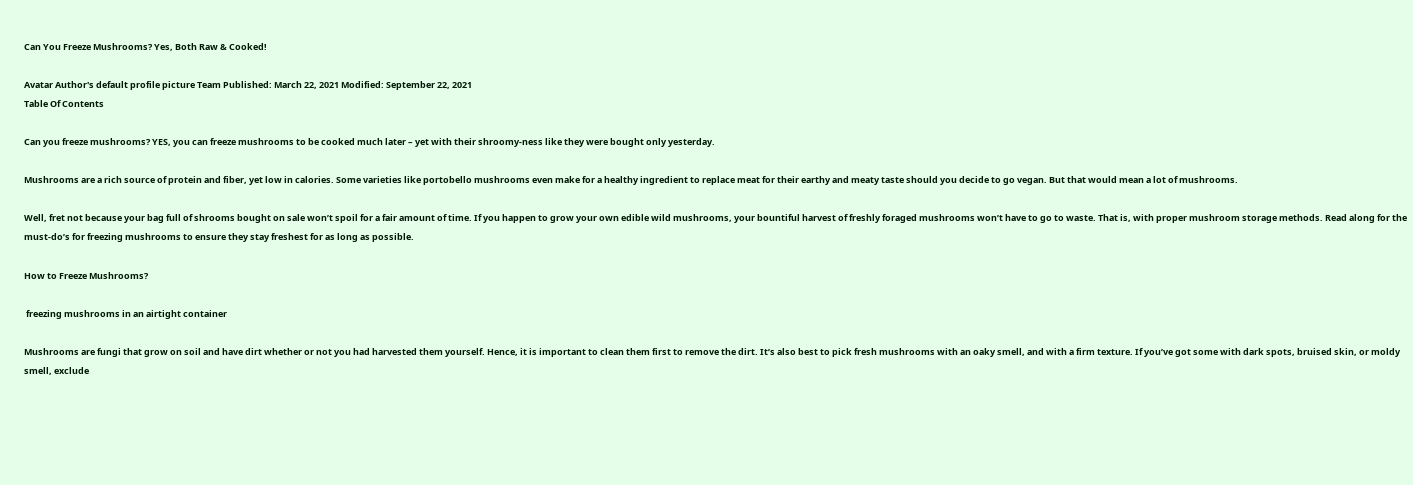Can You Freeze Mushrooms? Yes, Both Raw & Cooked!

Avatar Author's default profile picture Team Published: March 22, 2021 Modified: September 22, 2021
Table Of Contents

Can you freeze mushrooms? YES, you can freeze mushrooms to be cooked much later – yet with their shroomy-ness like they were bought only yesterday.

Mushrooms are a rich source of protein and fiber, yet low in calories. Some varieties like portobello mushrooms even make for a healthy ingredient to replace meat for their earthy and meaty taste should you decide to go vegan. But that would mean a lot of mushrooms.

Well, fret not because your bag full of shrooms bought on sale won’t spoil for a fair amount of time. If you happen to grow your own edible wild mushrooms, your bountiful harvest of freshly foraged mushrooms won’t have to go to waste. That is, with proper mushroom storage methods. Read along for the must-do’s for freezing mushrooms to ensure they stay freshest for as long as possible.

How to Freeze Mushrooms?

 freezing mushrooms in an airtight container

Mushrooms are fungi that grow on soil and have dirt whether or not you had harvested them yourself. Hence, it is important to clean them first to remove the dirt. It’s also best to pick fresh mushrooms with an oaky smell, and with a firm texture. If you’ve got some with dark spots, bruised skin, or moldy smell, exclude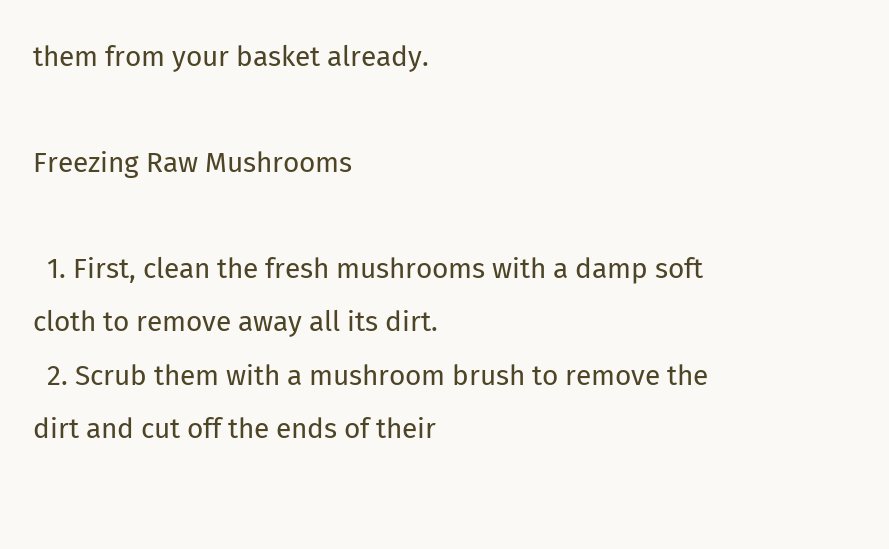them from your basket already.

Freezing Raw Mushrooms

  1. First, clean the fresh mushrooms with a damp soft cloth to remove away all its dirt.
  2. Scrub them with a mushroom brush to remove the dirt and cut off the ends of their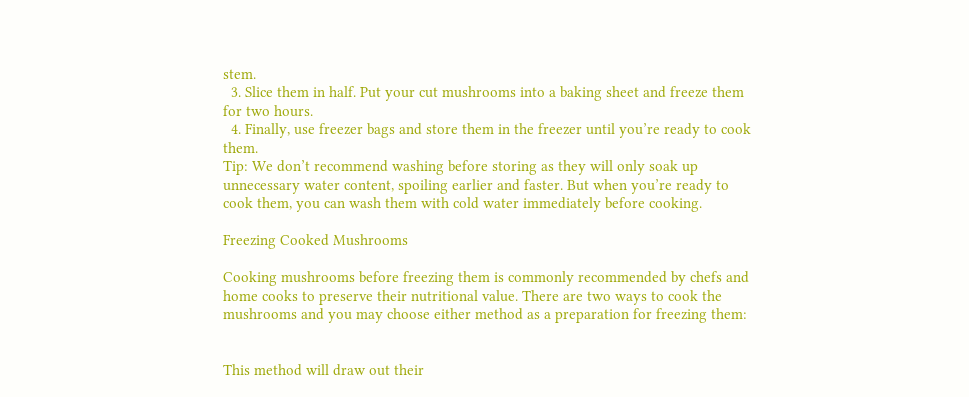stem.
  3. Slice them in half. Put your cut mushrooms into a baking sheet and freeze them for two hours.
  4. Finally, use freezer bags and store them in the freezer until you’re ready to cook them.
Tip: We don’t recommend washing before storing as they will only soak up unnecessary water content, spoiling earlier and faster. But when you’re ready to cook them, you can wash them with cold water immediately before cooking.

Freezing Cooked Mushrooms

Cooking mushrooms before freezing them is commonly recommended by chefs and home cooks to preserve their nutritional value. There are two ways to cook the mushrooms and you may choose either method as a preparation for freezing them:


This method will draw out their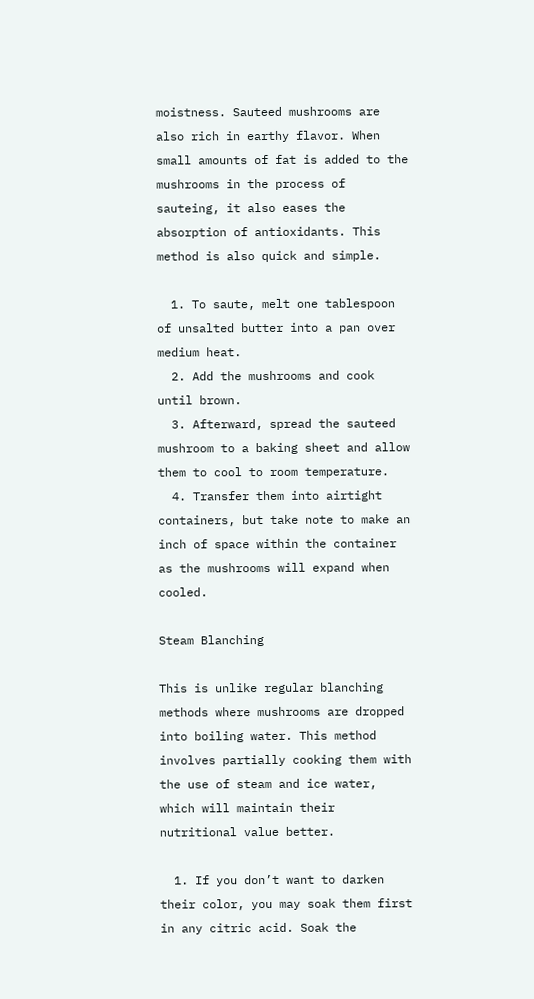moistness. Sauteed mushrooms are also rich in earthy flavor. When small amounts of fat is added to the mushrooms in the process of sauteing, it also eases the absorption of antioxidants. This method is also quick and simple.

  1. To saute, melt one tablespoon of unsalted butter into a pan over medium heat.
  2. Add the mushrooms and cook until brown.
  3. Afterward, spread the sauteed mushroom to a baking sheet and allow them to cool to room temperature.
  4. Transfer them into airtight containers, but take note to make an inch of space within the container as the mushrooms will expand when cooled.

Steam Blanching

This is unlike regular blanching methods where mushrooms are dropped into boiling water. This method involves partially cooking them with the use of steam and ice water, which will maintain their nutritional value better.

  1. If you don’t want to darken their color, you may soak them first in any citric acid. Soak the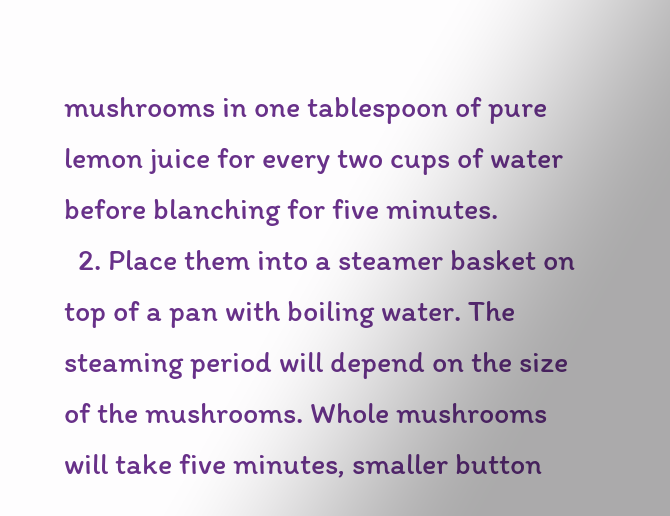mushrooms in one tablespoon of pure lemon juice for every two cups of water before blanching for five minutes.
  2. Place them into a steamer basket on top of a pan with boiling water. The steaming period will depend on the size of the mushrooms. Whole mushrooms will take five minutes, smaller button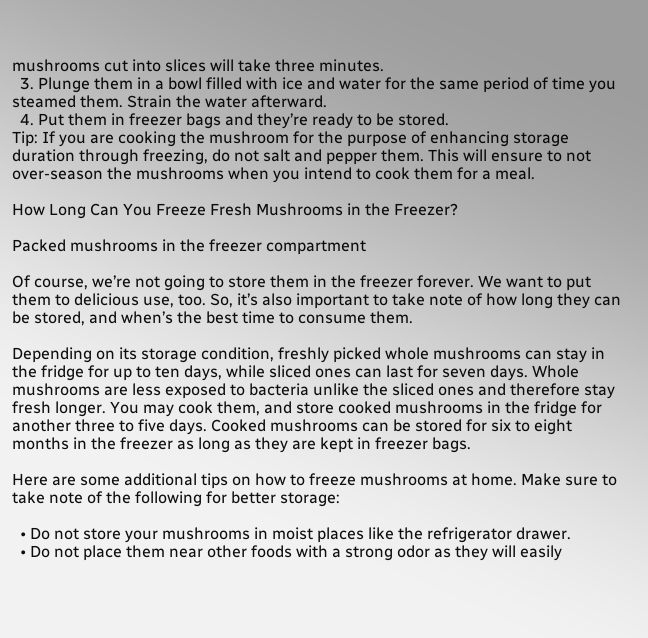mushrooms cut into slices will take three minutes.
  3. Plunge them in a bowl filled with ice and water for the same period of time you steamed them. Strain the water afterward.
  4. Put them in freezer bags and they’re ready to be stored.
Tip: If you are cooking the mushroom for the purpose of enhancing storage duration through freezing, do not salt and pepper them. This will ensure to not over-season the mushrooms when you intend to cook them for a meal.

How Long Can You Freeze Fresh Mushrooms in the Freezer?

Packed mushrooms in the freezer compartment

Of course, we’re not going to store them in the freezer forever. We want to put them to delicious use, too. So, it’s also important to take note of how long they can be stored, and when’s the best time to consume them.

Depending on its storage condition, freshly picked whole mushrooms can stay in the fridge for up to ten days, while sliced ones can last for seven days. Whole mushrooms are less exposed to bacteria unlike the sliced ones and therefore stay fresh longer. You may cook them, and store cooked mushrooms in the fridge for another three to five days. Cooked mushrooms can be stored for six to eight months in the freezer as long as they are kept in freezer bags.

Here are some additional tips on how to freeze mushrooms at home. Make sure to take note of the following for better storage:

  • Do not store your mushrooms in moist places like the refrigerator drawer.
  • Do not place them near other foods with a strong odor as they will easily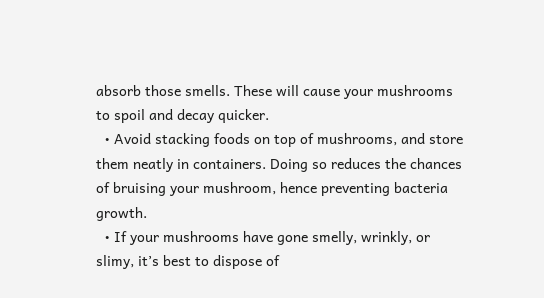absorb those smells. These will cause your mushrooms to spoil and decay quicker.
  • Avoid stacking foods on top of mushrooms, and store them neatly in containers. Doing so reduces the chances of bruising your mushroom, hence preventing bacteria growth.
  • If your mushrooms have gone smelly, wrinkly, or slimy, it’s best to dispose of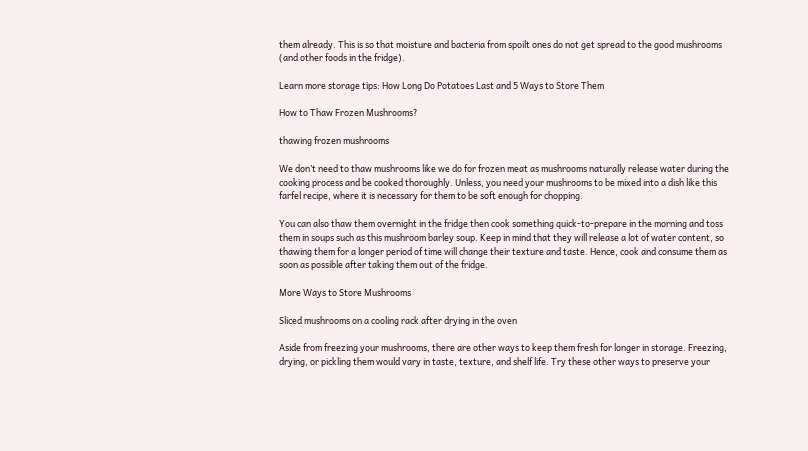them already. This is so that moisture and bacteria from spoilt ones do not get spread to the good mushrooms (and other foods in the fridge).

Learn more storage tips: How Long Do Potatoes Last and 5 Ways to Store Them

How to Thaw Frozen Mushrooms?

thawing frozen mushrooms

We don’t need to thaw mushrooms like we do for frozen meat as mushrooms naturally release water during the cooking process and be cooked thoroughly. Unless, you need your mushrooms to be mixed into a dish like this farfel recipe, where it is necessary for them to be soft enough for chopping.

You can also thaw them overnight in the fridge then cook something quick-to-prepare in the morning and toss them in soups such as this mushroom barley soup. Keep in mind that they will release a lot of water content, so thawing them for a longer period of time will change their texture and taste. Hence, cook and consume them as soon as possible after taking them out of the fridge.

More Ways to Store Mushrooms

Sliced mushrooms on a cooling rack after drying in the oven

Aside from freezing your mushrooms, there are other ways to keep them fresh for longer in storage. Freezing, drying, or pickling them would vary in taste, texture, and shelf life. Try these other ways to preserve your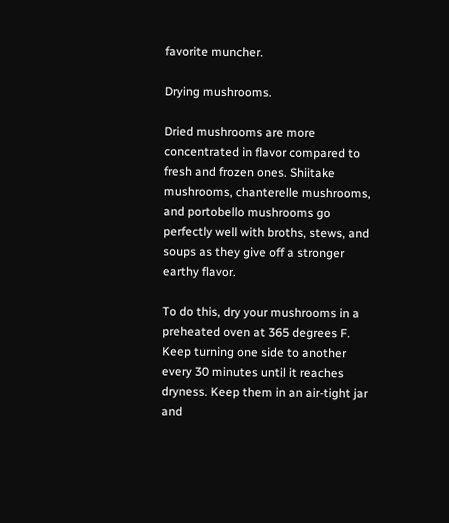favorite muncher.

Drying mushrooms.

Dried mushrooms are more concentrated in flavor compared to fresh and frozen ones. Shiitake mushrooms, chanterelle mushrooms, and portobello mushrooms go perfectly well with broths, stews, and soups as they give off a stronger earthy flavor.

To do this, dry your mushrooms in a preheated oven at 365 degrees F. Keep turning one side to another every 30 minutes until it reaches dryness. Keep them in an air-tight jar and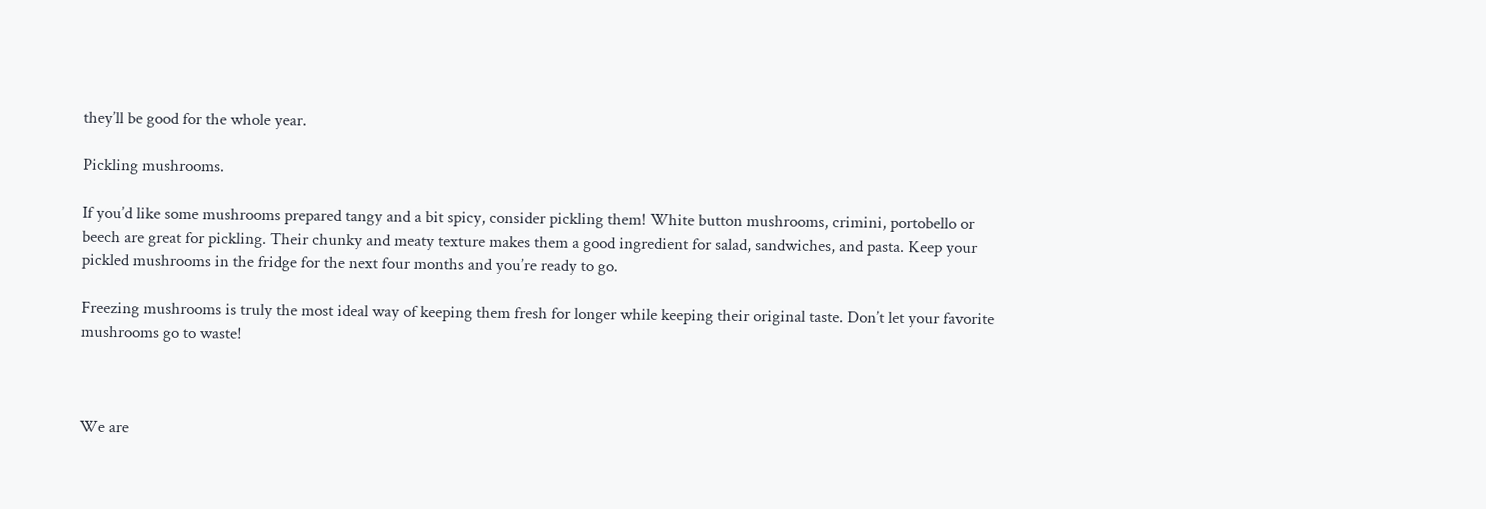they’ll be good for the whole year.

Pickling mushrooms.

If you’d like some mushrooms prepared tangy and a bit spicy, consider pickling them! White button mushrooms, crimini, portobello or beech are great for pickling. Their chunky and meaty texture makes them a good ingredient for salad, sandwiches, and pasta. Keep your pickled mushrooms in the fridge for the next four months and you’re ready to go.

Freezing mushrooms is truly the most ideal way of keeping them fresh for longer while keeping their original taste. Don’t let your favorite mushrooms go to waste!



We are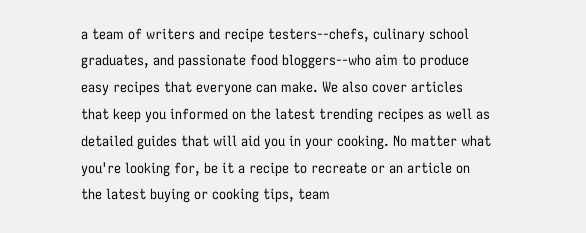a team of writers and recipe testers--chefs, culinary school graduates, and passionate food bloggers--who aim to produce easy recipes that everyone can make. We also cover articles that keep you informed on the latest trending recipes as well as detailed guides that will aid you in your cooking. No matter what you're looking for, be it a recipe to recreate or an article on the latest buying or cooking tips, team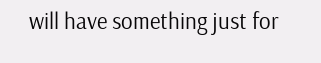will have something just for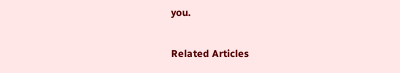you.

Related Articles